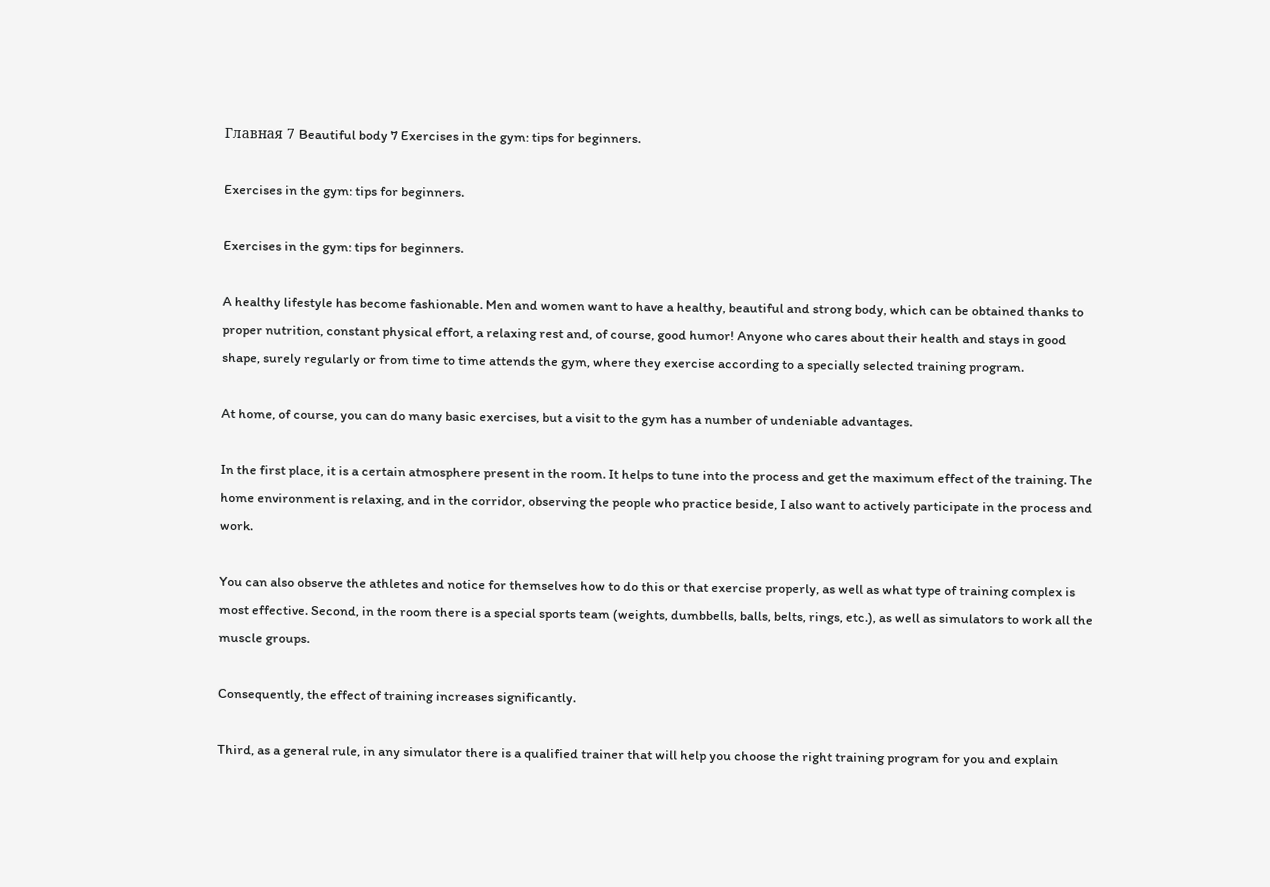Главная 7 Beautiful body 7 Exercises in the gym: tips for beginners.

Exercises in the gym: tips for beginners.

Exercises in the gym: tips for beginners.

A healthy lifestyle has become fashionable. Men and women want to have a healthy, beautiful and strong body, which can be obtained thanks to proper nutrition, constant physical effort, a relaxing rest and, of course, good humor! Anyone who cares about their health and stays in good shape, surely regularly or from time to time attends the gym, where they exercise according to a specially selected training program.

At home, of course, you can do many basic exercises, but a visit to the gym has a number of undeniable advantages.

In the first place, it is a certain atmosphere present in the room. It helps to tune into the process and get the maximum effect of the training. The home environment is relaxing, and in the corridor, observing the people who practice beside, I also want to actively participate in the process and work.

You can also observe the athletes and notice for themselves how to do this or that exercise properly, as well as what type of training complex is most effective. Second, in the room there is a special sports team (weights, dumbbells, balls, belts, rings, etc.), as well as simulators to work all the muscle groups.

Consequently, the effect of training increases significantly.

Third, as a general rule, in any simulator there is a qualified trainer that will help you choose the right training program for you and explain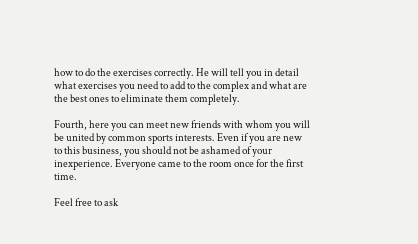how to do the exercises correctly. He will tell you in detail what exercises you need to add to the complex and what are the best ones to eliminate them completely.

Fourth, here you can meet new friends with whom you will be united by common sports interests. Even if you are new to this business, you should not be ashamed of your inexperience. Everyone came to the room once for the first time.

Feel free to ask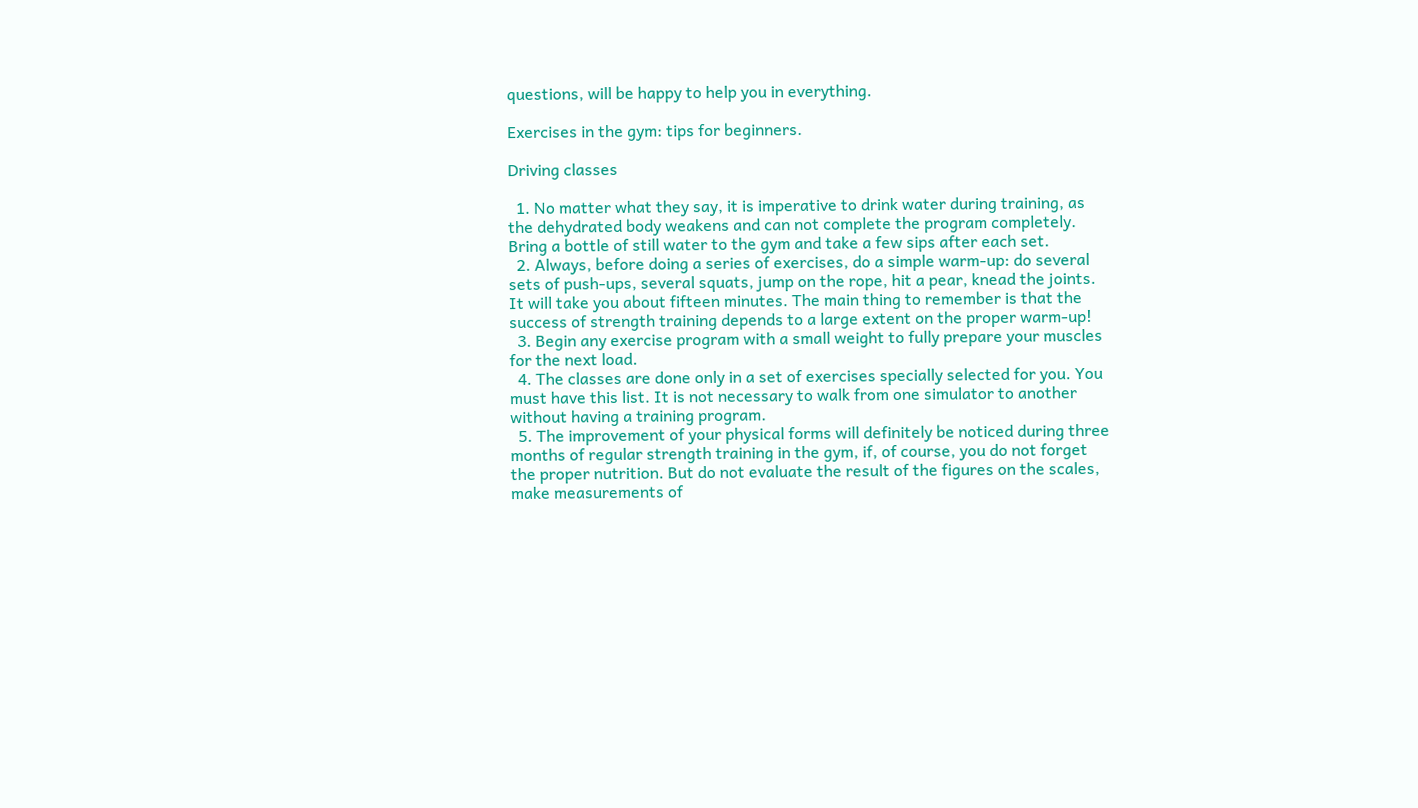questions, will be happy to help you in everything.

Exercises in the gym: tips for beginners.

Driving classes

  1. No matter what they say, it is imperative to drink water during training, as the dehydrated body weakens and can not complete the program completely. Bring a bottle of still water to the gym and take a few sips after each set.
  2. Always, before doing a series of exercises, do a simple warm-up: do several sets of push-ups, several squats, jump on the rope, hit a pear, knead the joints. It will take you about fifteen minutes. The main thing to remember is that the success of strength training depends to a large extent on the proper warm-up!
  3. Begin any exercise program with a small weight to fully prepare your muscles for the next load.
  4. The classes are done only in a set of exercises specially selected for you. You must have this list. It is not necessary to walk from one simulator to another without having a training program.
  5. The improvement of your physical forms will definitely be noticed during three months of regular strength training in the gym, if, of course, you do not forget the proper nutrition. But do not evaluate the result of the figures on the scales, make measurements of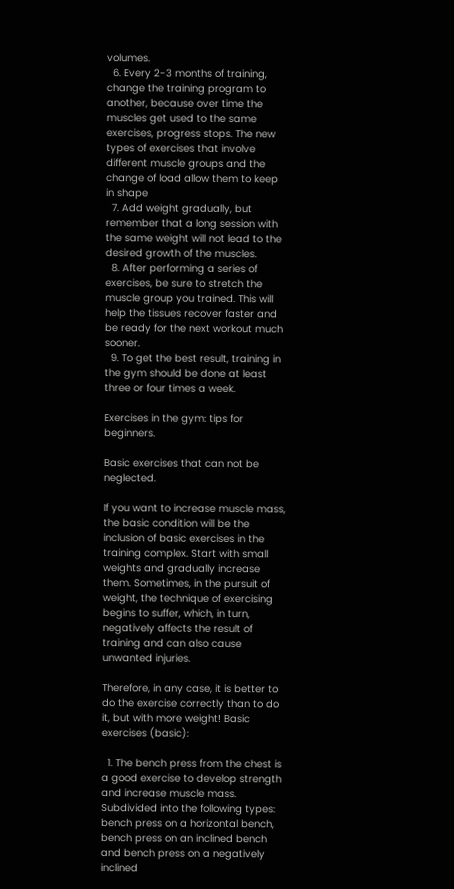volumes.
  6. Every 2-3 months of training, change the training program to another, because over time the muscles get used to the same exercises, progress stops. The new types of exercises that involve different muscle groups and the change of load allow them to keep in shape
  7. Add weight gradually, but remember that a long session with the same weight will not lead to the desired growth of the muscles.
  8. After performing a series of exercises, be sure to stretch the muscle group you trained. This will help the tissues recover faster and be ready for the next workout much sooner.
  9. To get the best result, training in the gym should be done at least three or four times a week.

Exercises in the gym: tips for beginners.

Basic exercises that can not be neglected.

If you want to increase muscle mass, the basic condition will be the inclusion of basic exercises in the training complex. Start with small weights and gradually increase them. Sometimes, in the pursuit of weight, the technique of exercising begins to suffer, which, in turn, negatively affects the result of training and can also cause unwanted injuries.

Therefore, in any case, it is better to do the exercise correctly than to do it, but with more weight! Basic exercises (basic):

  1. The bench press from the chest is a good exercise to develop strength and increase muscle mass. Subdivided into the following types: bench press on a horizontal bench, bench press on an inclined bench and bench press on a negatively inclined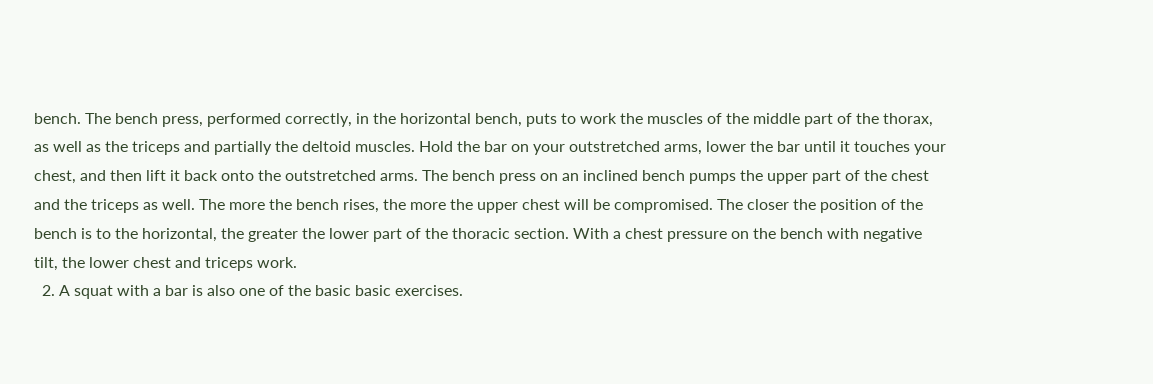bench. The bench press, performed correctly, in the horizontal bench, puts to work the muscles of the middle part of the thorax, as well as the triceps and partially the deltoid muscles. Hold the bar on your outstretched arms, lower the bar until it touches your chest, and then lift it back onto the outstretched arms. The bench press on an inclined bench pumps the upper part of the chest and the triceps as well. The more the bench rises, the more the upper chest will be compromised. The closer the position of the bench is to the horizontal, the greater the lower part of the thoracic section. With a chest pressure on the bench with negative tilt, the lower chest and triceps work.
  2. A squat with a bar is also one of the basic basic exercises.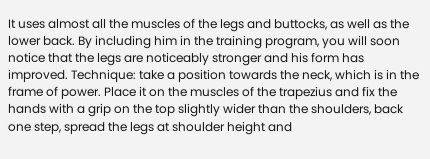It uses almost all the muscles of the legs and buttocks, as well as the lower back. By including him in the training program, you will soon notice that the legs are noticeably stronger and his form has improved. Technique: take a position towards the neck, which is in the frame of power. Place it on the muscles of the trapezius and fix the hands with a grip on the top slightly wider than the shoulders, back one step, spread the legs at shoulder height and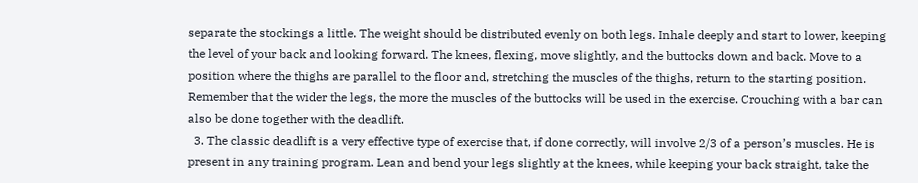separate the stockings a little. The weight should be distributed evenly on both legs. Inhale deeply and start to lower, keeping the level of your back and looking forward. The knees, flexing, move slightly, and the buttocks down and back. Move to a position where the thighs are parallel to the floor and, stretching the muscles of the thighs, return to the starting position. Remember that the wider the legs, the more the muscles of the buttocks will be used in the exercise. Crouching with a bar can also be done together with the deadlift.
  3. The classic deadlift is a very effective type of exercise that, if done correctly, will involve 2/3 of a person’s muscles. He is present in any training program. Lean and bend your legs slightly at the knees, while keeping your back straight, take the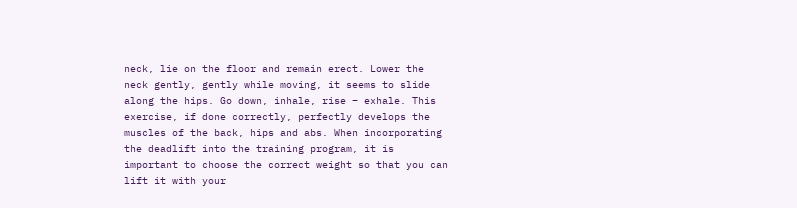neck, lie on the floor and remain erect. Lower the neck gently, gently while moving, it seems to slide along the hips. Go down, inhale, rise – exhale. This exercise, if done correctly, perfectly develops the muscles of the back, hips and abs. When incorporating the deadlift into the training program, it is important to choose the correct weight so that you can lift it with your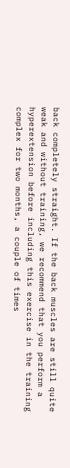back completely straight. If the back muscles are still quite weak and without training, we recommend that you perform a hyperextension before including this exercise in the training complex for two months, a couple of times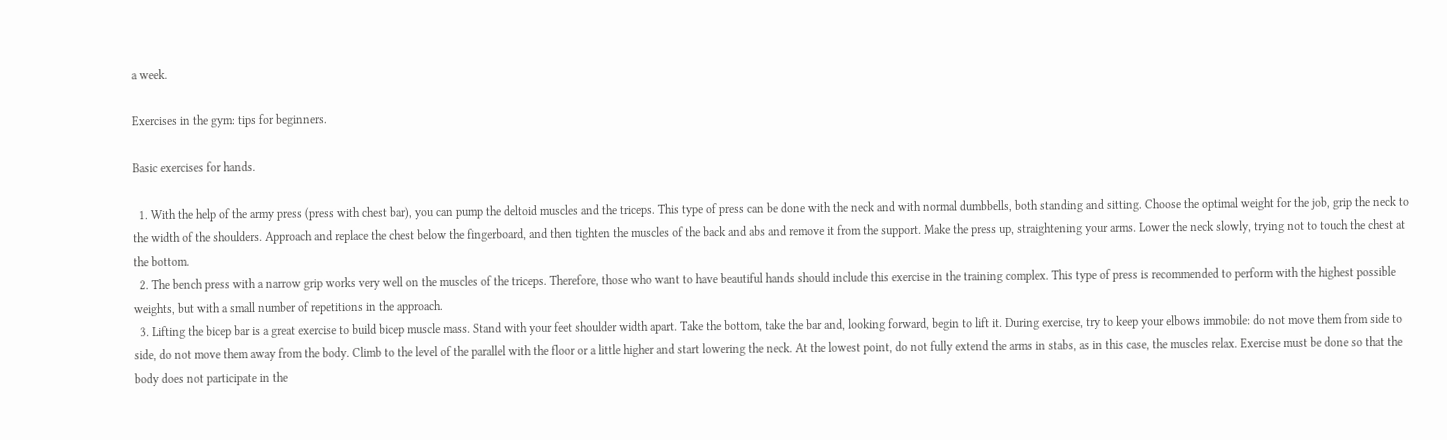a week.

Exercises in the gym: tips for beginners.

Basic exercises for hands.

  1. With the help of the army press (press with chest bar), you can pump the deltoid muscles and the triceps. This type of press can be done with the neck and with normal dumbbells, both standing and sitting. Choose the optimal weight for the job, grip the neck to the width of the shoulders. Approach and replace the chest below the fingerboard, and then tighten the muscles of the back and abs and remove it from the support. Make the press up, straightening your arms. Lower the neck slowly, trying not to touch the chest at the bottom.
  2. The bench press with a narrow grip works very well on the muscles of the triceps. Therefore, those who want to have beautiful hands should include this exercise in the training complex. This type of press is recommended to perform with the highest possible weights, but with a small number of repetitions in the approach.
  3. Lifting the bicep bar is a great exercise to build bicep muscle mass. Stand with your feet shoulder width apart. Take the bottom, take the bar and, looking forward, begin to lift it. During exercise, try to keep your elbows immobile: do not move them from side to side, do not move them away from the body. Climb to the level of the parallel with the floor or a little higher and start lowering the neck. At the lowest point, do not fully extend the arms in stabs, as in this case, the muscles relax. Exercise must be done so that the body does not participate in the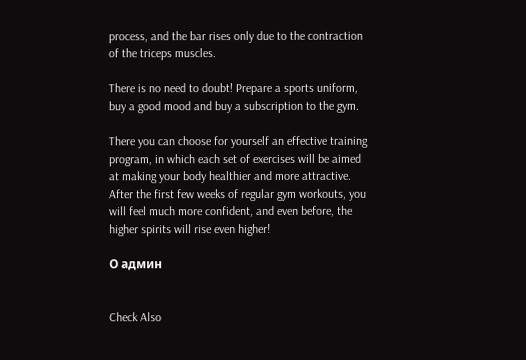process, and the bar rises only due to the contraction of the triceps muscles.

There is no need to doubt! Prepare a sports uniform, buy a good mood and buy a subscription to the gym.

There you can choose for yourself an effective training program, in which each set of exercises will be aimed at making your body healthier and more attractive. After the first few weeks of regular gym workouts, you will feel much more confident, and even before, the higher spirits will rise even higher!

О админ


Check Also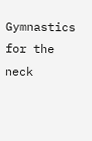Gymnastics for the neck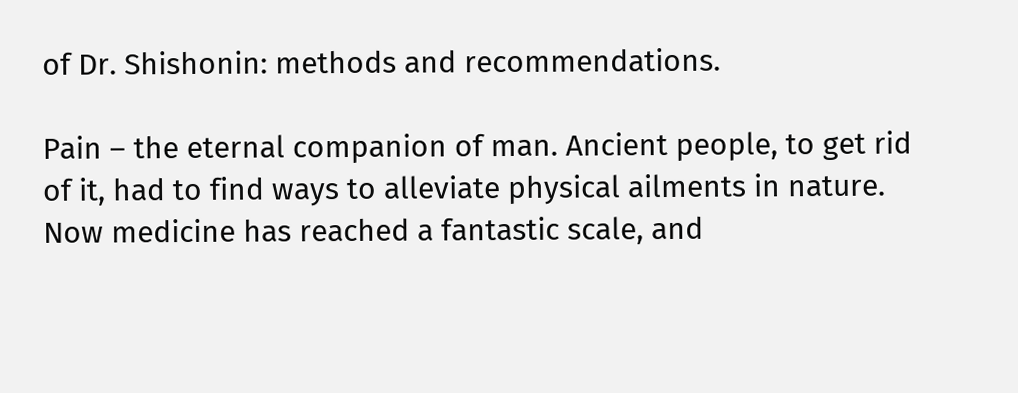of Dr. Shishonin: methods and recommendations.

Pain – the eternal companion of man. Ancient people, to get rid of it, had to find ways to alleviate physical ailments in nature. Now medicine has reached a fantastic scale, and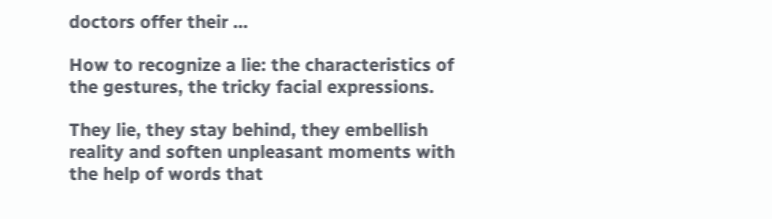doctors offer their ...

How to recognize a lie: the characteristics of the gestures, the tricky facial expressions.

They lie, they stay behind, they embellish reality and soften unpleasant moments with the help of words that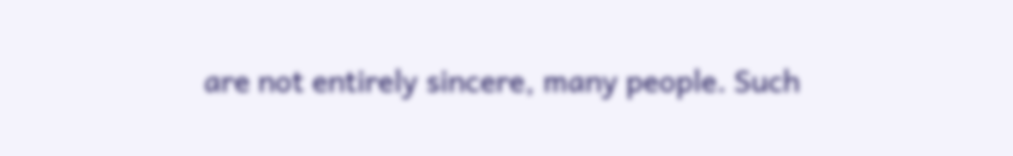are not entirely sincere, many people. Such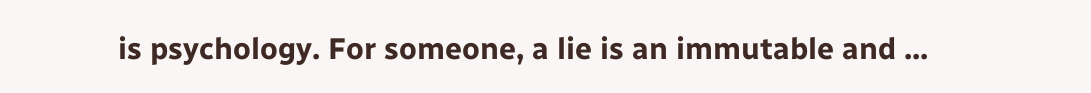is psychology. For someone, a lie is an immutable and ...